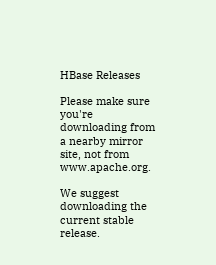HBase Releases

Please make sure you're downloading from a nearby mirror site, not from www.apache.org.

We suggest downloading the current stable release.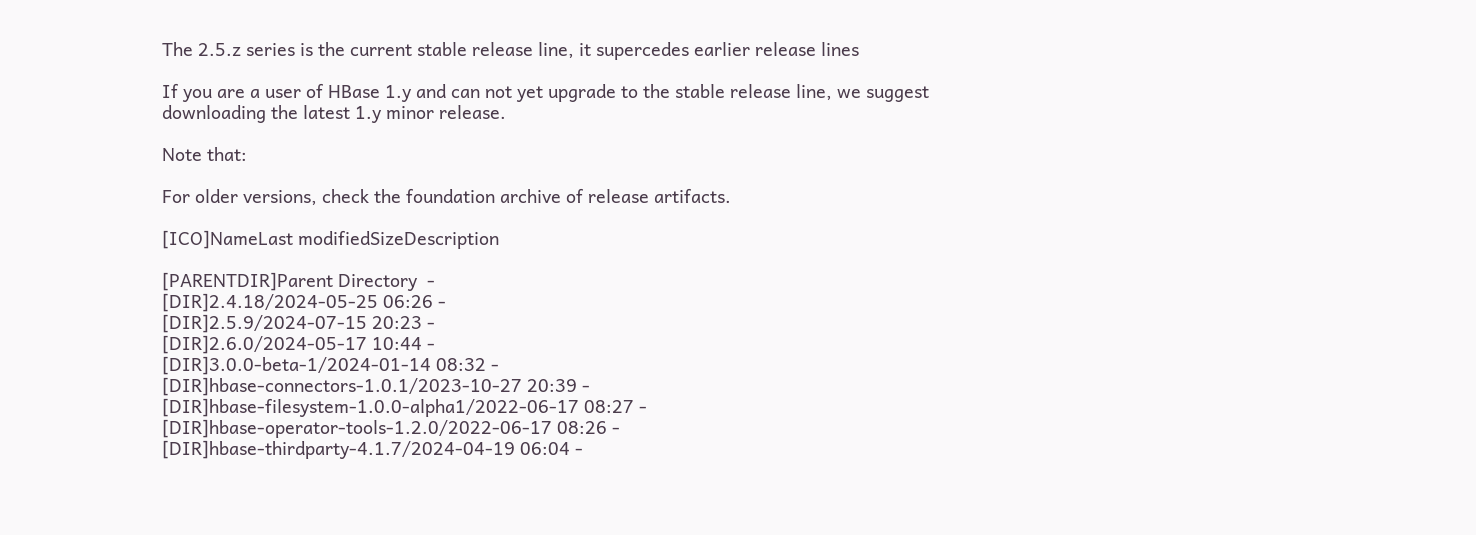The 2.5.z series is the current stable release line, it supercedes earlier release lines

If you are a user of HBase 1.y and can not yet upgrade to the stable release line, we suggest downloading the latest 1.y minor release.

Note that:

For older versions, check the foundation archive of release artifacts.

[ICO]NameLast modifiedSizeDescription

[PARENTDIR]Parent Directory  -
[DIR]2.4.18/2024-05-25 06:26 -
[DIR]2.5.9/2024-07-15 20:23 -
[DIR]2.6.0/2024-05-17 10:44 -
[DIR]3.0.0-beta-1/2024-01-14 08:32 -
[DIR]hbase-connectors-1.0.1/2023-10-27 20:39 -
[DIR]hbase-filesystem-1.0.0-alpha1/2022-06-17 08:27 -
[DIR]hbase-operator-tools-1.2.0/2022-06-17 08:26 -
[DIR]hbase-thirdparty-4.1.7/2024-04-19 06:04 -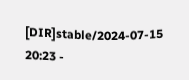[DIR]stable/2024-07-15 20:23 -